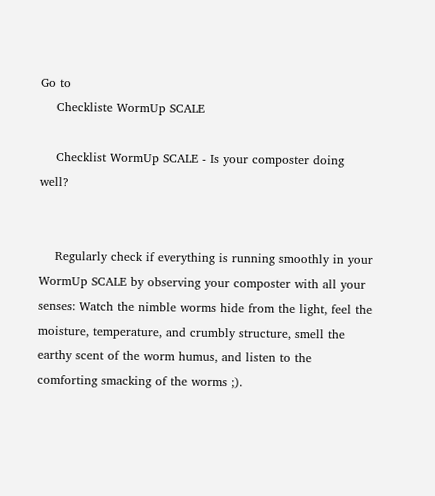Go to
    Checkliste WormUp SCALE

    Checklist WormUp SCALE - Is your composter doing well?


    Regularly check if everything is running smoothly in your WormUp SCALE by observing your composter with all your senses: Watch the nimble worms hide from the light, feel the moisture, temperature, and crumbly structure, smell the earthy scent of the worm humus, and listen to the comforting smacking of the worms ;).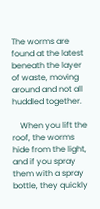The worms are found at the latest beneath the layer of waste, moving around and not all huddled together.

    When you lift the roof, the worms hide from the light, and if you spray them with a spray bottle, they quickly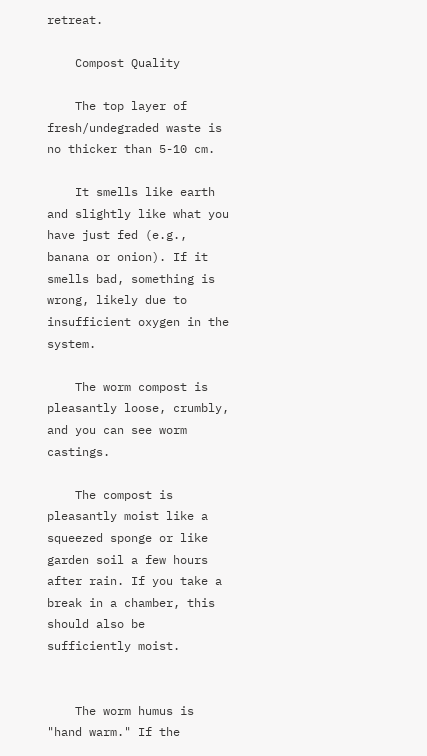retreat.

    Compost Quality

    The top layer of fresh/undegraded waste is no thicker than 5-10 cm.

    It smells like earth and slightly like what you have just fed (e.g., banana or onion). If it smells bad, something is wrong, likely due to insufficient oxygen in the system.

    The worm compost is pleasantly loose, crumbly, and you can see worm castings.

    The compost is pleasantly moist like a squeezed sponge or like garden soil a few hours after rain. If you take a break in a chamber, this should also be sufficiently moist.


    The worm humus is "hand warm." If the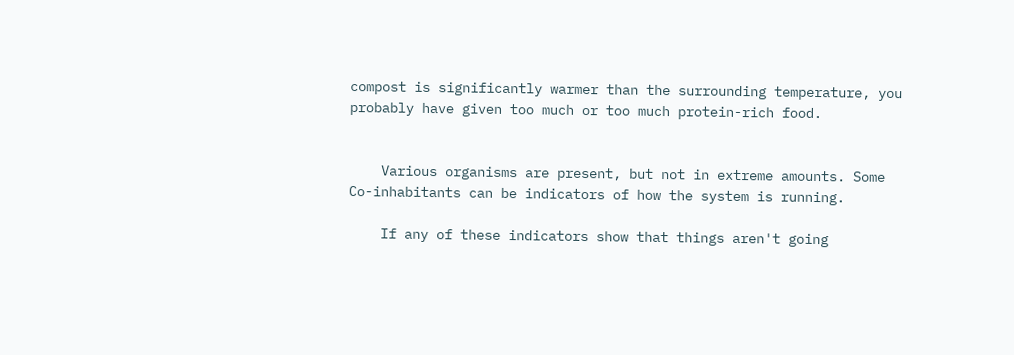compost is significantly warmer than the surrounding temperature, you probably have given too much or too much protein-rich food.


    Various organisms are present, but not in extreme amounts. Some Co-inhabitants can be indicators of how the system is running.

    If any of these indicators show that things aren't going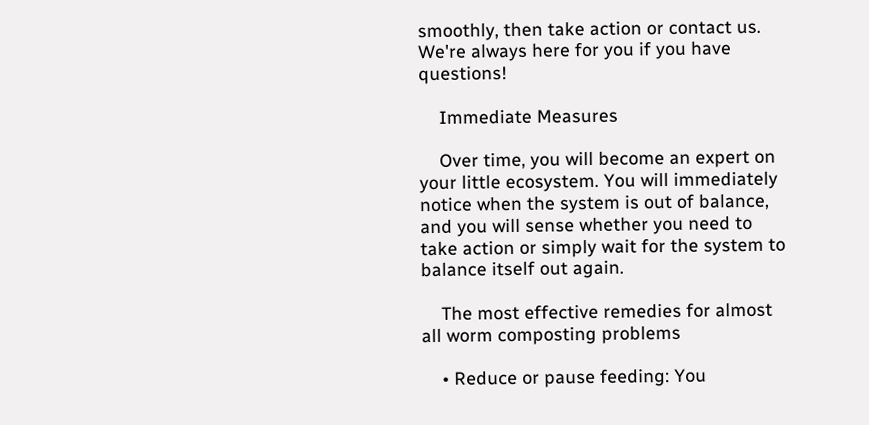smoothly, then take action or contact us. We're always here for you if you have questions!

    Immediate Measures

    Over time, you will become an expert on your little ecosystem. You will immediately notice when the system is out of balance, and you will sense whether you need to take action or simply wait for the system to balance itself out again.

    The most effective remedies for almost all worm composting problems

    • Reduce or pause feeding: You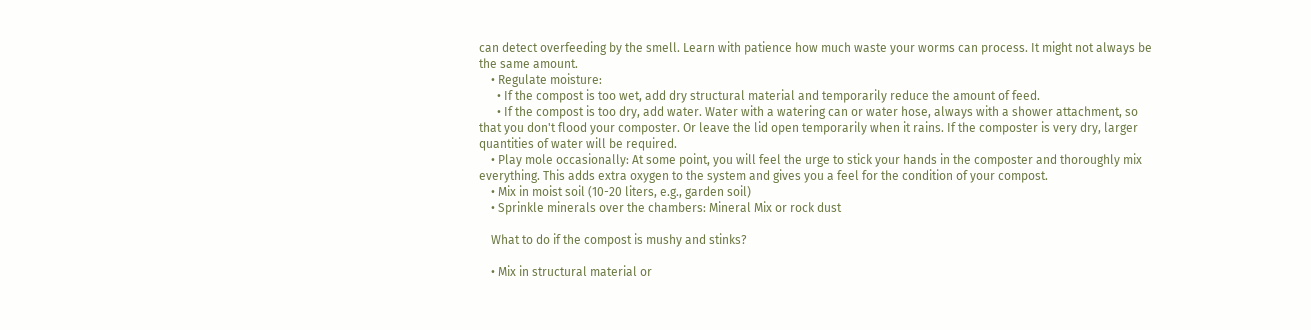can detect overfeeding by the smell. Learn with patience how much waste your worms can process. It might not always be the same amount.
    • Regulate moisture:
      • If the compost is too wet, add dry structural material and temporarily reduce the amount of feed.
      • If the compost is too dry, add water. Water with a watering can or water hose, always with a shower attachment, so that you don't flood your composter. Or leave the lid open temporarily when it rains. If the composter is very dry, larger quantities of water will be required.
    • Play mole occasionally: At some point, you will feel the urge to stick your hands in the composter and thoroughly mix everything. This adds extra oxygen to the system and gives you a feel for the condition of your compost.
    • Mix in moist soil (10-20 liters, e.g., garden soil)
    • Sprinkle minerals over the chambers: Mineral Mix or rock dust

    What to do if the compost is mushy and stinks?

    • Mix in structural material or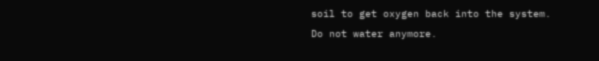soil to get oxygen back into the system. Do not water anymore.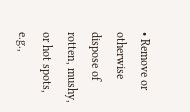• Remove or otherwise dispose of rotten, mushy, or hot spots, e.g.,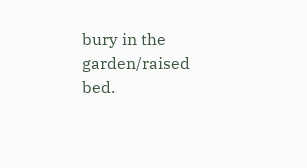bury in the garden/raised bed.